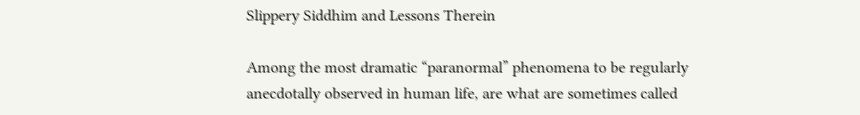Slippery Siddhim and Lessons Therein

Among the most dramatic “paranormal” phenomena to be regularly anecdotally observed in human life, are what are sometimes called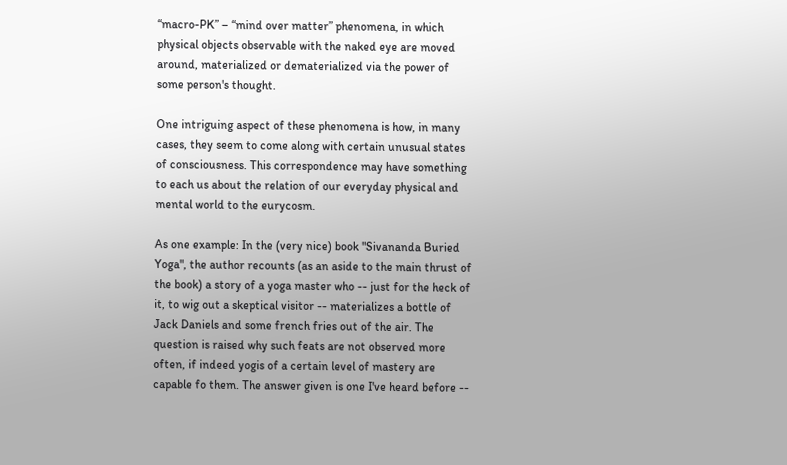“macro-PK” – “mind over matter” phenomena, in which physical objects observable with the naked eye are moved around, materialized or dematerialized via the power of some person's thought.

One intriguing aspect of these phenomena is how, in many cases, they seem to come along with certain unusual states of consciousness. This correspondence may have something to each us about the relation of our everyday physical and mental world to the eurycosm.

As one example: In the (very nice) book "Sivananda Buried Yoga", the author recounts (as an aside to the main thrust of the book) a story of a yoga master who -- just for the heck of it, to wig out a skeptical visitor -- materializes a bottle of Jack Daniels and some french fries out of the air. The question is raised why such feats are not observed more often, if indeed yogis of a certain level of mastery are capable fo them. The answer given is one I've heard before --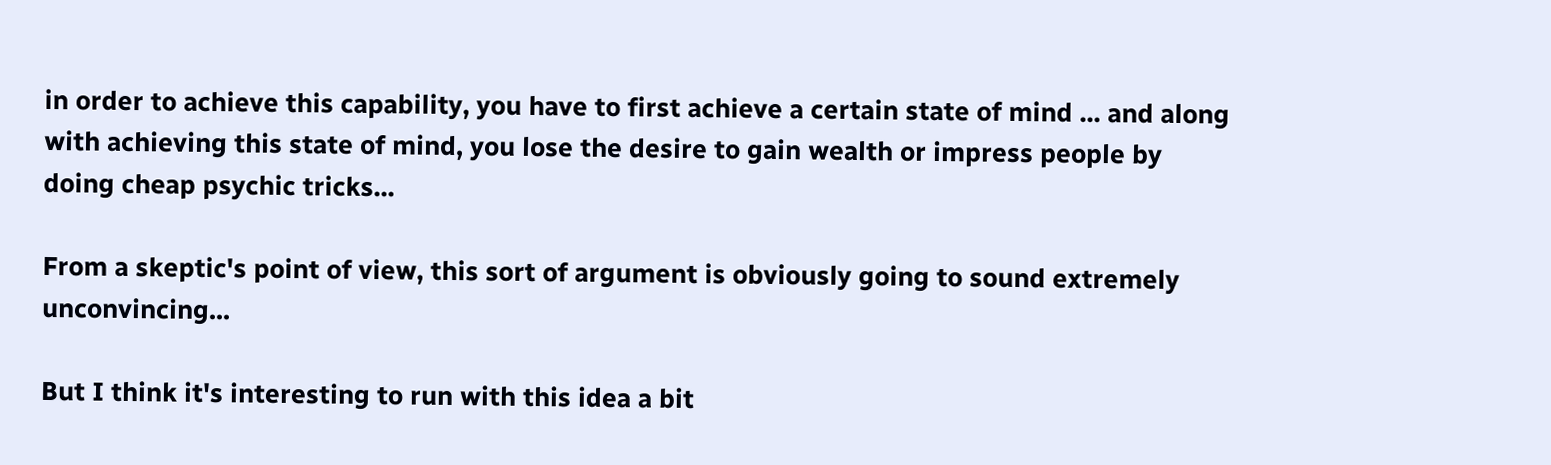in order to achieve this capability, you have to first achieve a certain state of mind ... and along with achieving this state of mind, you lose the desire to gain wealth or impress people by doing cheap psychic tricks...

From a skeptic's point of view, this sort of argument is obviously going to sound extremely unconvincing...

But I think it's interesting to run with this idea a bit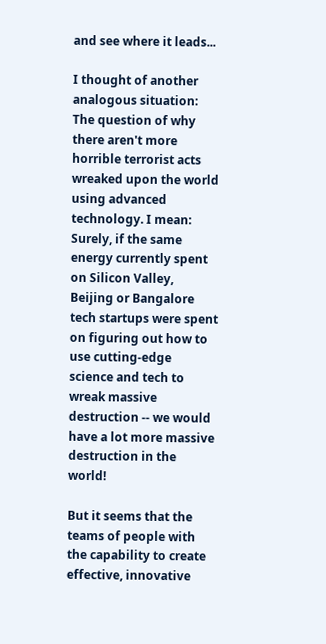and see where it leads...

I thought of another analogous situation: The question of why there aren't more horrible terrorist acts wreaked upon the world using advanced technology. I mean: Surely, if the same energy currently spent on Silicon Valley, Beijing or Bangalore tech startups were spent on figuring out how to use cutting-edge science and tech to wreak massive destruction -- we would have a lot more massive destruction in the world!

But it seems that the teams of people with the capability to create effective, innovative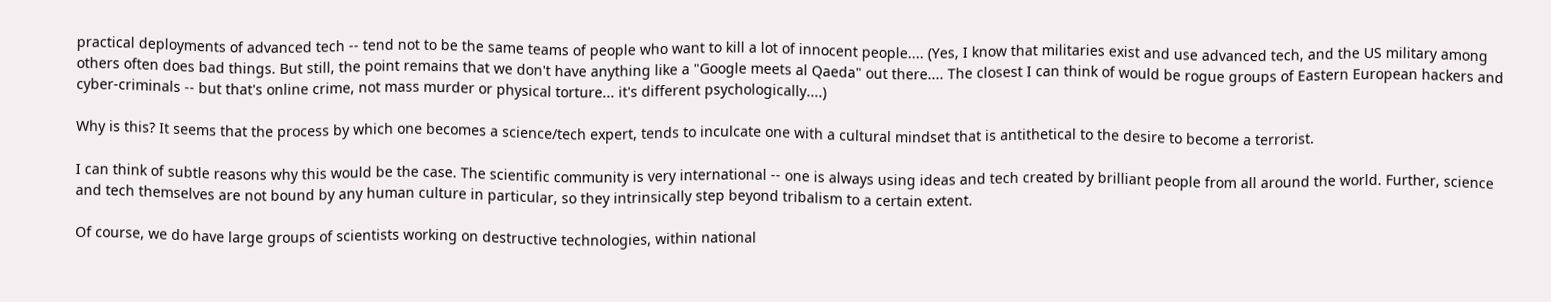practical deployments of advanced tech -- tend not to be the same teams of people who want to kill a lot of innocent people.... (Yes, I know that militaries exist and use advanced tech, and the US military among others often does bad things. But still, the point remains that we don't have anything like a "Google meets al Qaeda" out there.... The closest I can think of would be rogue groups of Eastern European hackers and cyber-criminals -- but that's online crime, not mass murder or physical torture... it's different psychologically....)

Why is this? It seems that the process by which one becomes a science/tech expert, tends to inculcate one with a cultural mindset that is antithetical to the desire to become a terrorist.

I can think of subtle reasons why this would be the case. The scientific community is very international -- one is always using ideas and tech created by brilliant people from all around the world. Further, science and tech themselves are not bound by any human culture in particular, so they intrinsically step beyond tribalism to a certain extent.

Of course, we do have large groups of scientists working on destructive technologies, within national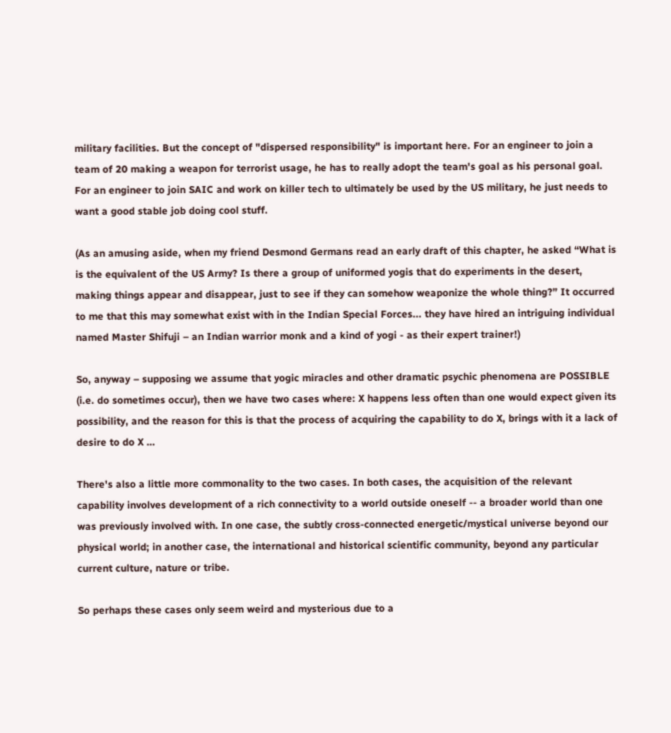military facilities. But the concept of "dispersed responsibility" is important here. For an engineer to join a team of 20 making a weapon for terrorist usage, he has to really adopt the team's goal as his personal goal. For an engineer to join SAIC and work on killer tech to ultimately be used by the US military, he just needs to want a good stable job doing cool stuff.

(As an amusing aside, when my friend Desmond Germans read an early draft of this chapter, he asked “What is is the equivalent of the US Army? Is there a group of uniformed yogis that do experiments in the desert, making things appear and disappear, just to see if they can somehow weaponize the whole thing?” It occurred to me that this may somewhat exist with in the Indian Special Forces... they have hired an intriguing individual named Master Shifuji – an Indian warrior monk and a kind of yogi - as their expert trainer!)

So, anyway – supposing we assume that yogic miracles and other dramatic psychic phenomena are POSSIBLE (i.e. do sometimes occur), then we have two cases where: X happens less often than one would expect given its possibility, and the reason for this is that the process of acquiring the capability to do X, brings with it a lack of desire to do X …

There's also a little more commonality to the two cases. In both cases, the acquisition of the relevant capability involves development of a rich connectivity to a world outside oneself -- a broader world than one was previously involved with. In one case, the subtly cross-connected energetic/mystical universe beyond our physical world; in another case, the international and historical scientific community, beyond any particular current culture, nature or tribe.

So perhaps these cases only seem weird and mysterious due to a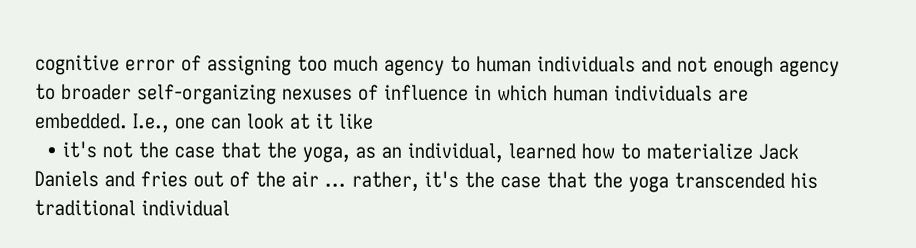cognitive error of assigning too much agency to human individuals and not enough agency to broader self-organizing nexuses of influence in which human individuals are embedded. I.e., one can look at it like
  • it's not the case that the yoga, as an individual, learned how to materialize Jack Daniels and fries out of the air ... rather, it's the case that the yoga transcended his traditional individual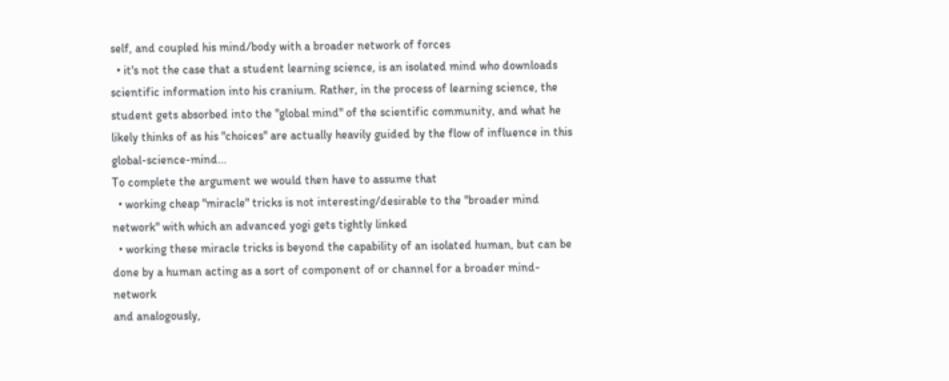self, and coupled his mind/body with a broader network of forces
  • it's not the case that a student learning science, is an isolated mind who downloads scientific information into his cranium. Rather, in the process of learning science, the student gets absorbed into the "global mind" of the scientific community, and what he likely thinks of as his "choices" are actually heavily guided by the flow of influence in this global-science-mind...
To complete the argument we would then have to assume that
  • working cheap "miracle" tricks is not interesting/desirable to the "broader mind network" with which an advanced yogi gets tightly linked
  • working these miracle tricks is beyond the capability of an isolated human, but can be done by a human acting as a sort of component of or channel for a broader mind-network
and analogously,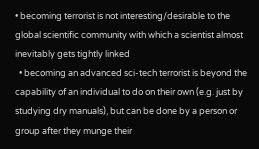• becoming terrorist is not interesting/desirable to the global scientific community with which a scientist almost inevitably gets tightly linked
  • becoming an advanced sci-tech terrorist is beyond the capability of an individual to do on their own (e.g. just by studying dry manuals), but can be done by a person or group after they munge their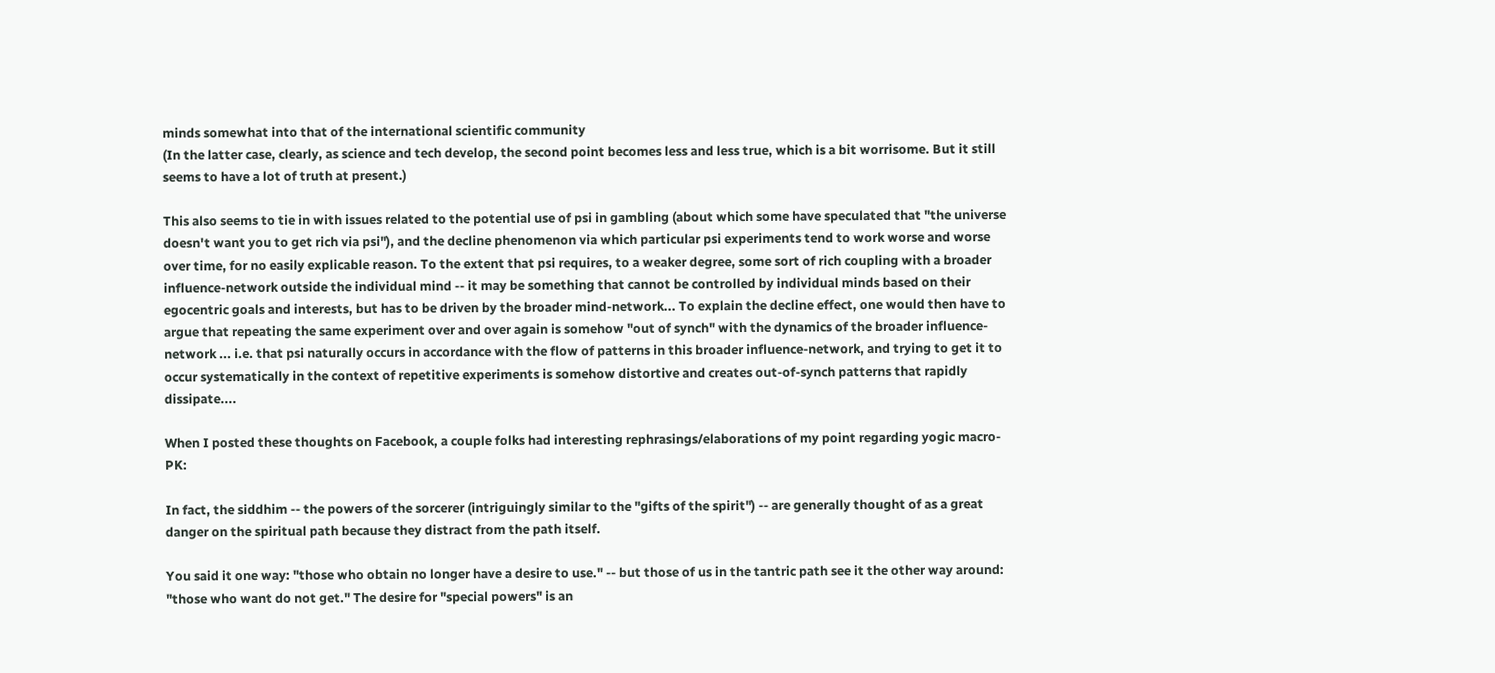minds somewhat into that of the international scientific community
(In the latter case, clearly, as science and tech develop, the second point becomes less and less true, which is a bit worrisome. But it still seems to have a lot of truth at present.)

This also seems to tie in with issues related to the potential use of psi in gambling (about which some have speculated that "the universe doesn't want you to get rich via psi"), and the decline phenomenon via which particular psi experiments tend to work worse and worse over time, for no easily explicable reason. To the extent that psi requires, to a weaker degree, some sort of rich coupling with a broader influence-network outside the individual mind -- it may be something that cannot be controlled by individual minds based on their egocentric goals and interests, but has to be driven by the broader mind-network... To explain the decline effect, one would then have to argue that repeating the same experiment over and over again is somehow "out of synch" with the dynamics of the broader influence-network ... i.e. that psi naturally occurs in accordance with the flow of patterns in this broader influence-network, and trying to get it to occur systematically in the context of repetitive experiments is somehow distortive and creates out-of-synch patterns that rapidly dissipate....

When I posted these thoughts on Facebook, a couple folks had interesting rephrasings/elaborations of my point regarding yogic macro-PK:

In fact, the siddhim -- the powers of the sorcerer (intriguingly similar to the "gifts of the spirit") -- are generally thought of as a great danger on the spiritual path because they distract from the path itself.

You said it one way: "those who obtain no longer have a desire to use." -- but those of us in the tantric path see it the other way around: "those who want do not get." The desire for "special powers" is an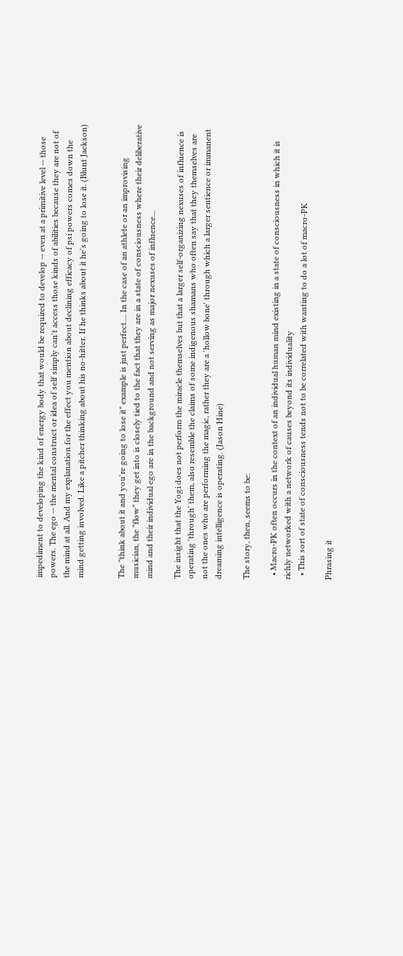impediment to developing the kind of energy body that would be required to develop -- even at a primitive level -- those powers. The ego -- the mental construct or idea of self simply can't access those kinds of abilities because they are not of the mind at all. And my explanation for the effect you mention about declining efficacy of psi powers comes down the mind getting involved. Like a pitcher thinking about his no-hitter. If he thinks about it he's going to lose it. (Blunt Jackson)


The "think about it and you're going to lose it" example is just perfect.... In the case of an athlete or an improvising musician, the "flow" they get into is closely tied to the fact that they are in a state of consciousness where their deliberative mind and their individual ego are in the background and not serving as major nexuses of influence...

The insight that the Yogi does not perform the miracle themselves but that a larger self-organizing nexuses of influence is operating 'through' them, also resemble the claims of some indigenous shamans who often say that they themselves are not the ones who are performing the magic, rather they are a 'hollow bone' through which a larger sentience or immanent dreaming intelligence is operating. (Jason Hine)

The story, then, seems to be:

  • Macro-PK often occurs in the context of an individual human mind existing in a state of consciousness in which it is richly networked with a network of causes beyond its individuality
  • This sort of state of consciousness tends not to be correlated with wanting to do a lot of macro-PK

Phrasing it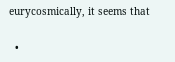eurycosmically, it seems that

  •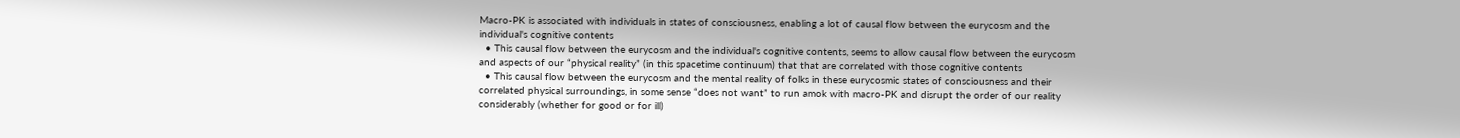Macro-PK is associated with individuals in states of consciousness, enabling a lot of causal flow between the eurycosm and the individual's cognitive contents
  • This causal flow between the eurycosm and the individual's cognitive contents, seems to allow causal flow between the eurycosm and aspects of our “physical reality” (in this spacetime continuum) that that are correlated with those cognitive contents
  • This causal flow between the eurycosm and the mental reality of folks in these eurycosmic states of consciousness and their correlated physical surroundings, in some sense “does not want” to run amok with macro-PK and disrupt the order of our reality considerably (whether for good or for ill)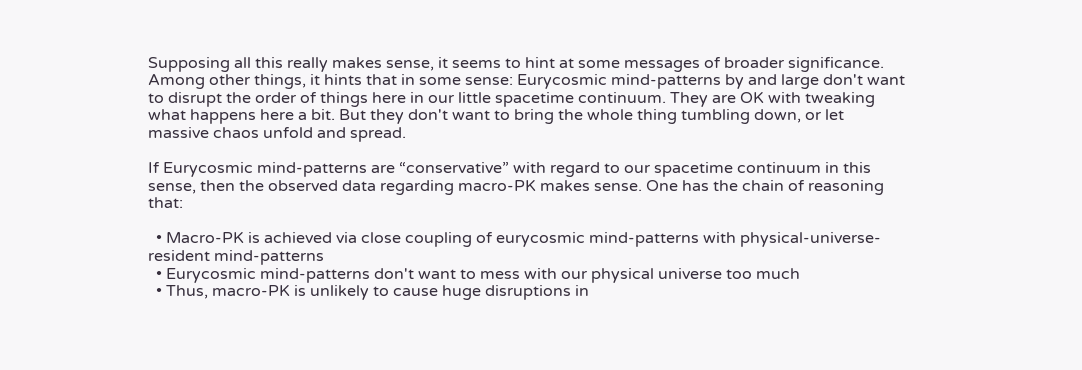Supposing all this really makes sense, it seems to hint at some messages of broader significance. Among other things, it hints that in some sense: Eurycosmic mind-patterns by and large don't want to disrupt the order of things here in our little spacetime continuum. They are OK with tweaking what happens here a bit. But they don't want to bring the whole thing tumbling down, or let massive chaos unfold and spread.

If Eurycosmic mind-patterns are “conservative” with regard to our spacetime continuum in this sense, then the observed data regarding macro-PK makes sense. One has the chain of reasoning that:

  • Macro-PK is achieved via close coupling of eurycosmic mind-patterns with physical-universe-resident mind-patterns
  • Eurycosmic mind-patterns don't want to mess with our physical universe too much
  • Thus, macro-PK is unlikely to cause huge disruptions in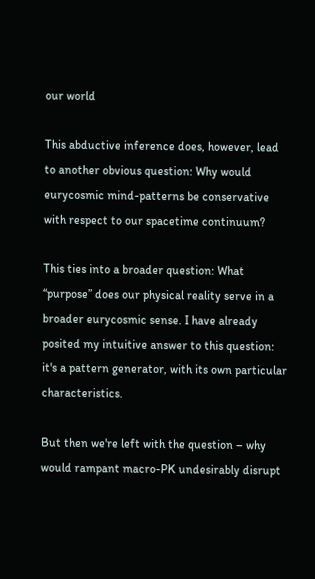our world

This abductive inference does, however, lead to another obvious question: Why would eurycosmic mind-patterns be conservative with respect to our spacetime continuum?

This ties into a broader question: What “purpose” does our physical reality serve in a broader eurycosmic sense. I have already posited my intuitive answer to this question: it's a pattern generator, with its own particular characteristics.

But then we're left with the question – why would rampant macro-PK undesirably disrupt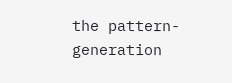the pattern-generation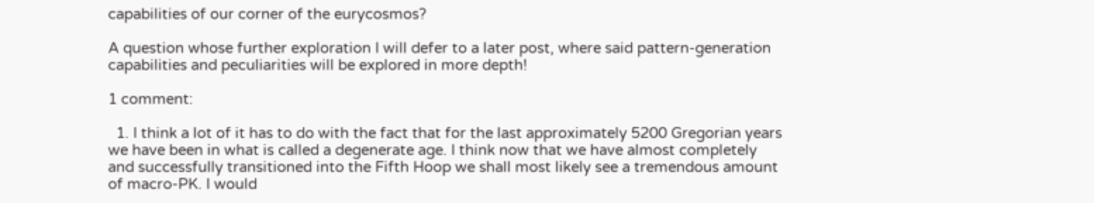capabilities of our corner of the eurycosmos?

A question whose further exploration I will defer to a later post, where said pattern-generation capabilities and peculiarities will be explored in more depth!

1 comment:

  1. I think a lot of it has to do with the fact that for the last approximately 5200 Gregorian years we have been in what is called a degenerate age. I think now that we have almost completely and successfully transitioned into the Fifth Hoop we shall most likely see a tremendous amount of macro-PK. I would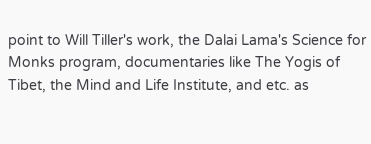point to Will Tiller's work, the Dalai Lama's Science for Monks program, documentaries like The Yogis of Tibet, the Mind and Life Institute, and etc. as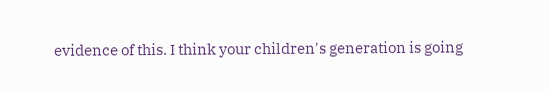evidence of this. I think your children's generation is going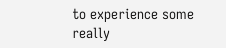to experience some really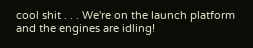cool shit . . . We're on the launch platform and the engines are idling!